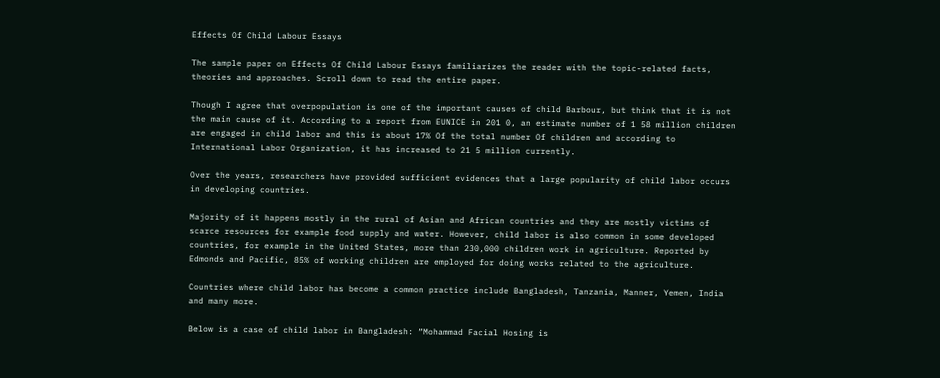Effects Of Child Labour Essays

The sample paper on Effects Of Child Labour Essays familiarizes the reader with the topic-related facts, theories and approaches. Scroll down to read the entire paper.

Though I agree that overpopulation is one of the important causes of child Barbour, but think that it is not the main cause of it. According to a report from EUNICE in 201 0, an estimate number of 1 58 million children are engaged in child labor and this is about 17% Of the total number Of children and according to International Labor Organization, it has increased to 21 5 million currently.

Over the years, researchers have provided sufficient evidences that a large popularity of child labor occurs in developing countries.

Majority of it happens mostly in the rural of Asian and African countries and they are mostly victims of scarce resources for example food supply and water. However, child labor is also common in some developed countries, for example in the United States, more than 230,000 children work in agriculture. Reported by Edmonds and Pacific, 85% of working children are employed for doing works related to the agriculture.

Countries where child labor has become a common practice include Bangladesh, Tanzania, Manner, Yemen, India and many more.

Below is a case of child labor in Bangladesh: “Mohammad Facial Hosing is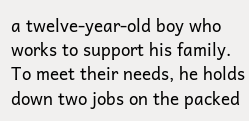a twelve-year-old boy who works to support his family. To meet their needs, he holds down two jobs on the packed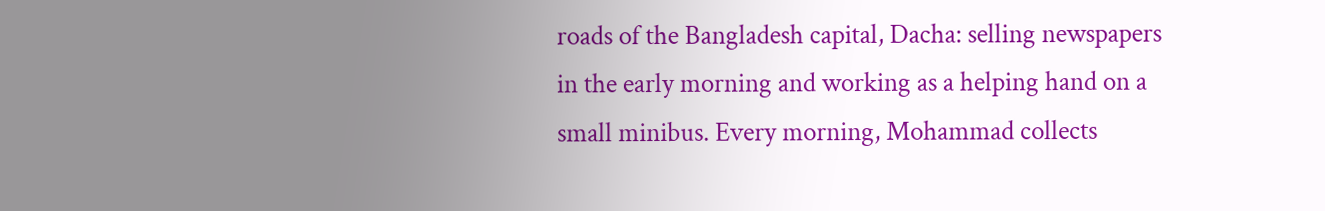roads of the Bangladesh capital, Dacha: selling newspapers in the early morning and working as a helping hand on a small minibus. Every morning, Mohammad collects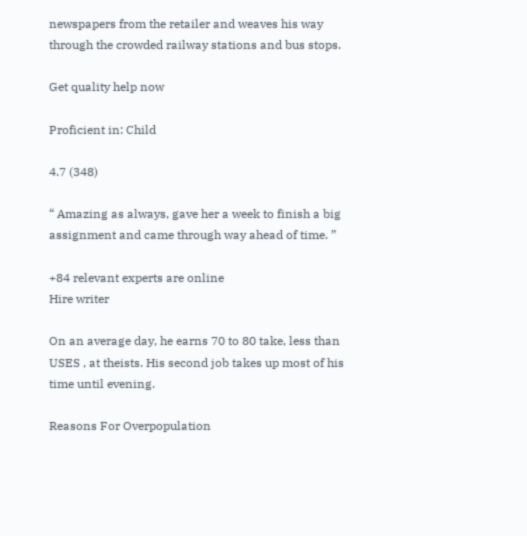newspapers from the retailer and weaves his way through the crowded railway stations and bus stops.

Get quality help now

Proficient in: Child

4.7 (348)

“ Amazing as always, gave her a week to finish a big assignment and came through way ahead of time. ”

+84 relevant experts are online
Hire writer

On an average day, he earns 70 to 80 take, less than USES , at theists. His second job takes up most of his time until evening.

Reasons For Overpopulation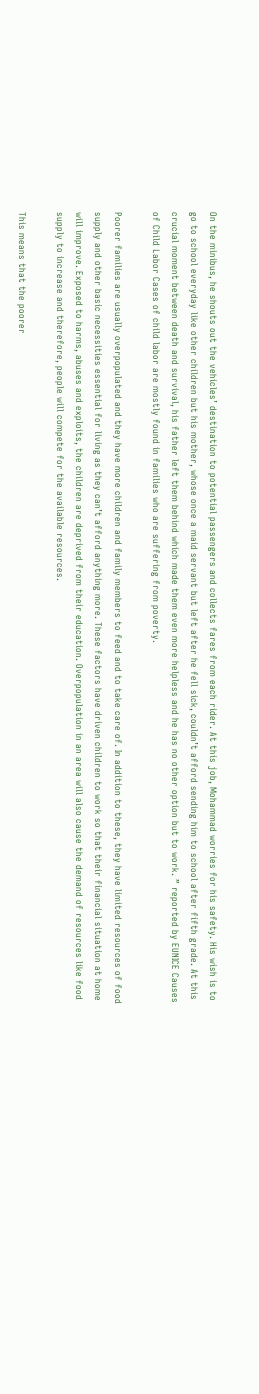On the minibus, he shouts out the vehicles’ destination to potential passengers and collects fares from each rider. At this job, Mohammad worries for his safety. His wish is to go to school everyday like other children but his mother, whose once a maid servant but left after he fell sick, couldn’t afford sending him to school after fifth grade. At this crucial moment between death and survival, his father left them behind which made them even more helpless and he has no other option but to work. ” reported by EUNICE Causes of Child Labor Cases of child labor are mostly found in families who are suffering from poverty.

Poorer families are usually overpopulated and they have more children and family members to feed and to take care of. In addition to these, they have limited resources of food supply and other basic necessities essential for living as they can’t afford anything more. These factors have driven children to work so that their financial situation at home will improve. Exposed to harms, abuses and exploits, the children are deprived from their education. Overpopulation in an area will also cause the demand of resources like food supply to increase and therefore, people will compete for the available resources.

This means that the poorer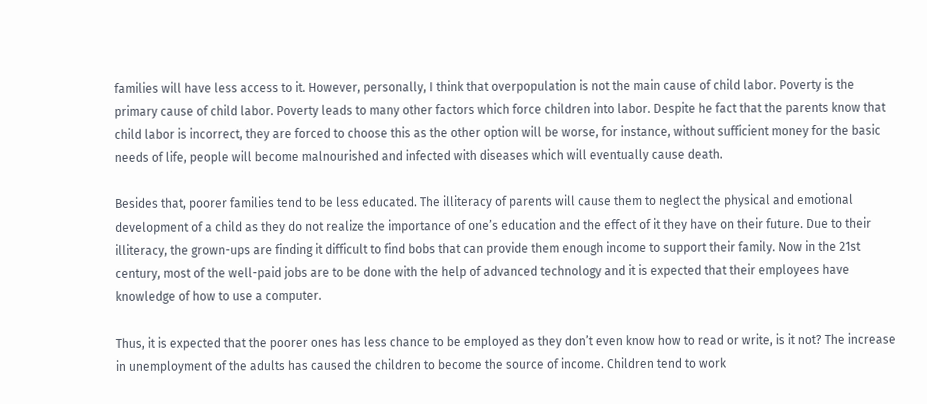families will have less access to it. However, personally, I think that overpopulation is not the main cause of child labor. Poverty is the primary cause of child labor. Poverty leads to many other factors which force children into labor. Despite he fact that the parents know that child labor is incorrect, they are forced to choose this as the other option will be worse, for instance, without sufficient money for the basic needs of life, people will become malnourished and infected with diseases which will eventually cause death.

Besides that, poorer families tend to be less educated. The illiteracy of parents will cause them to neglect the physical and emotional development of a child as they do not realize the importance of one’s education and the effect of it they have on their future. Due to their illiteracy, the grown-ups are finding it difficult to find bobs that can provide them enough income to support their family. Now in the 21st century, most of the well-paid jobs are to be done with the help of advanced technology and it is expected that their employees have knowledge of how to use a computer.

Thus, it is expected that the poorer ones has less chance to be employed as they don’t even know how to read or write, is it not? The increase in unemployment of the adults has caused the children to become the source of income. Children tend to work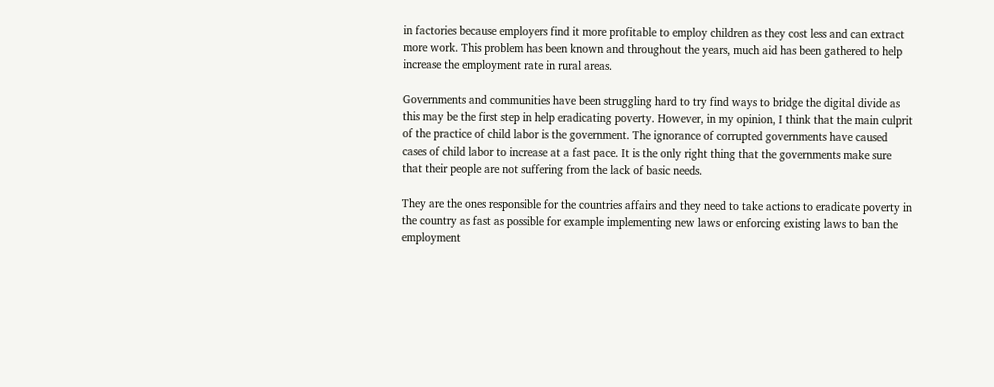in factories because employers find it more profitable to employ children as they cost less and can extract more work. This problem has been known and throughout the years, much aid has been gathered to help increase the employment rate in rural areas.

Governments and communities have been struggling hard to try find ways to bridge the digital divide as this may be the first step in help eradicating poverty. However, in my opinion, I think that the main culprit of the practice of child labor is the government. The ignorance of corrupted governments have caused cases of child labor to increase at a fast pace. It is the only right thing that the governments make sure that their people are not suffering from the lack of basic needs.

They are the ones responsible for the countries affairs and they need to take actions to eradicate poverty in the country as fast as possible for example implementing new laws or enforcing existing laws to ban the employment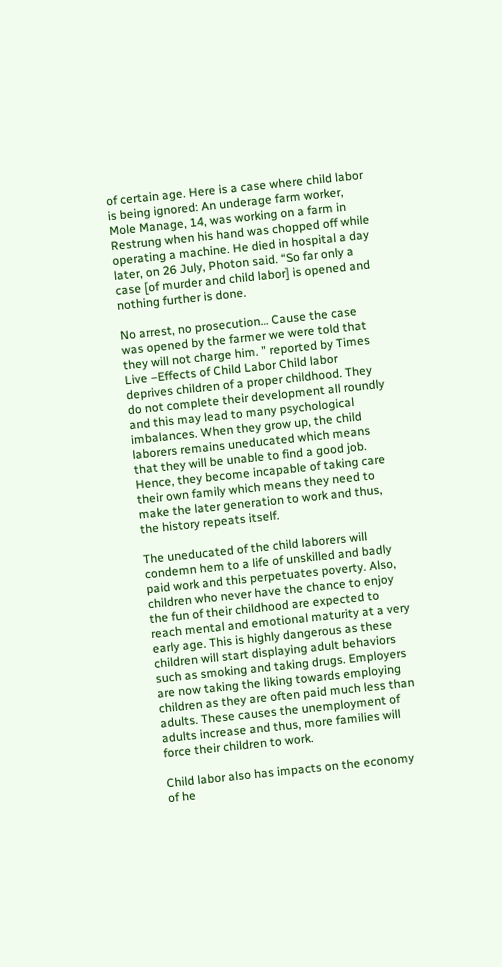of certain age. Here is a case where child labor is being ignored: An underage farm worker, Mole Manage, 14, was working on a farm in Restrung when his hand was chopped off while operating a machine. He died in hospital a day later, on 26 July, Photon said. “So far only a case [of murder and child labor] is opened and nothing further is done.

No arrest, no prosecution… Cause the case was opened by the farmer we were told that they will not charge him. ” reported by Times Live –Effects of Child Labor Child labor deprives children of a proper childhood. They do not complete their development all roundly and this may lead to many psychological imbalances. When they grow up, the child laborers remains uneducated which means that they will be unable to find a good job. Hence, they become incapable of taking care their own family which means they need to make the later generation to work and thus, the history repeats itself.

The uneducated of the child laborers will condemn hem to a life of unskilled and badly paid work and this perpetuates poverty. Also, children who never have the chance to enjoy the fun of their childhood are expected to reach mental and emotional maturity at a very early age. This is highly dangerous as these children will start displaying adult behaviors such as smoking and taking drugs. Employers are now taking the liking towards employing children as they are often paid much less than adults. These causes the unemployment of adults increase and thus, more families will force their children to work.

Child labor also has impacts on the economy of he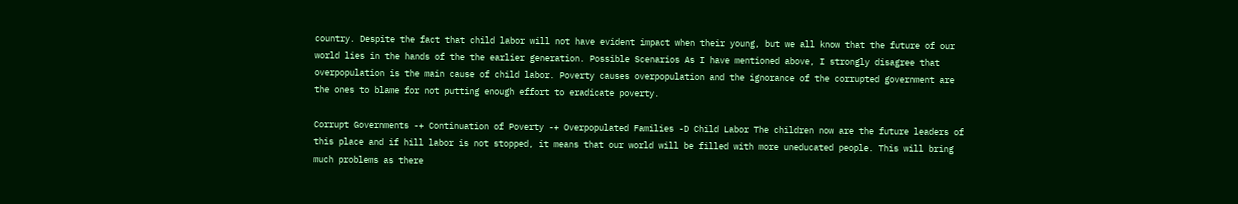country. Despite the fact that child labor will not have evident impact when their young, but we all know that the future of our world lies in the hands of the the earlier generation. Possible Scenarios As I have mentioned above, I strongly disagree that overpopulation is the main cause of child labor. Poverty causes overpopulation and the ignorance of the corrupted government are the ones to blame for not putting enough effort to eradicate poverty.

Corrupt Governments -+ Continuation of Poverty -+ Overpopulated Families -D Child Labor The children now are the future leaders of this place and if hill labor is not stopped, it means that our world will be filled with more uneducated people. This will bring much problems as there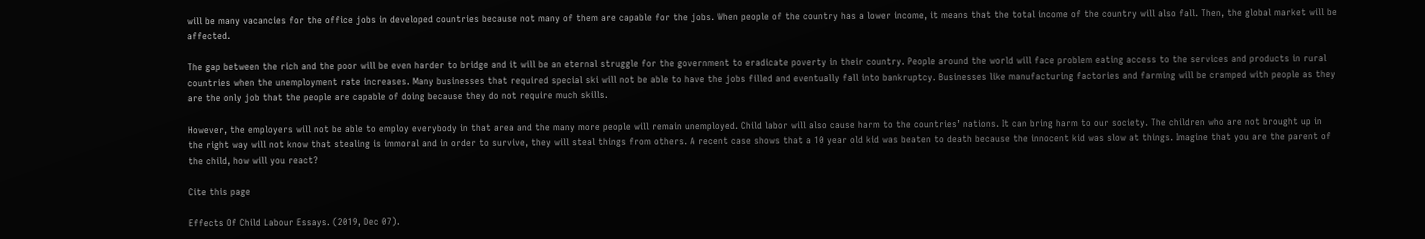will be many vacancies for the office jobs in developed countries because not many of them are capable for the jobs. When people of the country has a lower income, it means that the total income of the country will also fall. Then, the global market will be affected.

The gap between the rich and the poor will be even harder to bridge and it will be an eternal struggle for the government to eradicate poverty in their country. People around the world will face problem eating access to the services and products in rural countries when the unemployment rate increases. Many businesses that required special ski will not be able to have the jobs filled and eventually fall into bankruptcy. Businesses like manufacturing factories and farming will be cramped with people as they are the only job that the people are capable of doing because they do not require much skills.

However, the employers will not be able to employ everybody in that area and the many more people will remain unemployed. Child labor will also cause harm to the countries’ nations. It can bring harm to our society. The children who are not brought up in the right way will not know that stealing is immoral and in order to survive, they will steal things from others. A recent case shows that a 10 year old kid was beaten to death because the innocent kid was slow at things. Imagine that you are the parent of the child, how will you react?

Cite this page

Effects Of Child Labour Essays. (2019, Dec 07).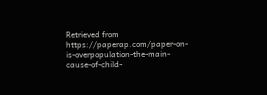Retrieved from https://paperap.com/paper-on-is-overpopulation-the-main-cause-of-child-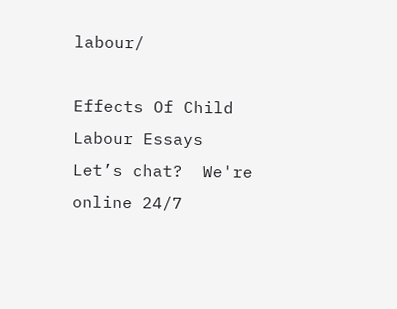labour/

Effects Of Child Labour Essays
Let’s chat?  We're online 24/7